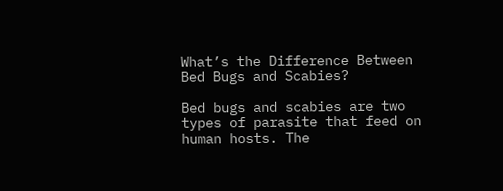What’s the Difference Between Bed Bugs and Scabies?

Bed bugs and scabies are two types of parasite that feed on human hosts. The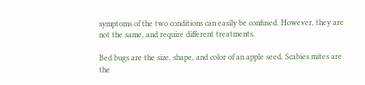symptoms of the two conditions can easily be confused. However, they are not the same, and require different treatments.

Bed bugs are the size, shape, and color of an apple seed. Scabies mites are the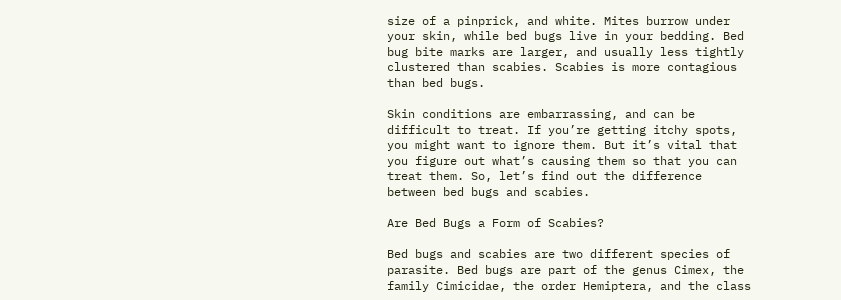size of a pinprick, and white. Mites burrow under your skin, while bed bugs live in your bedding. Bed bug bite marks are larger, and usually less tightly clustered than scabies. Scabies is more contagious than bed bugs.

Skin conditions are embarrassing, and can be difficult to treat. If you’re getting itchy spots, you might want to ignore them. But it’s vital that you figure out what’s causing them so that you can treat them. So, let’s find out the difference between bed bugs and scabies.

Are Bed Bugs a Form of Scabies?

Bed bugs and scabies are two different species of parasite. Bed bugs are part of the genus Cimex, the family Cimicidae, the order Hemiptera, and the class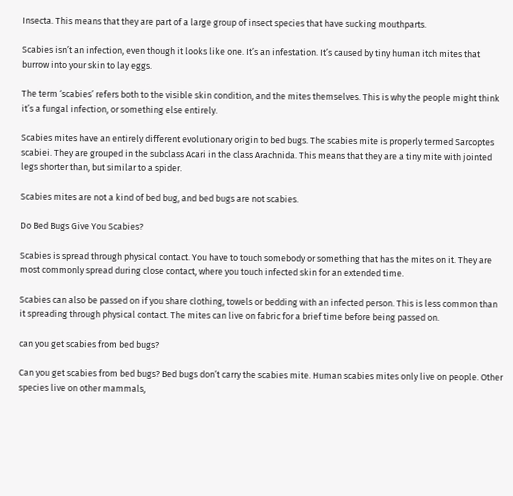Insecta. This means that they are part of a large group of insect species that have sucking mouthparts.

Scabies isn’t an infection, even though it looks like one. It’s an infestation. It’s caused by tiny human itch mites that burrow into your skin to lay eggs.

The term ‘scabies’ refers both to the visible skin condition, and the mites themselves. This is why the people might think it’s a fungal infection, or something else entirely.

Scabies mites have an entirely different evolutionary origin to bed bugs. The scabies mite is properly termed Sarcoptes scabiei. They are grouped in the subclass Acari in the class Arachnida. This means that they are a tiny mite with jointed legs shorter than, but similar to a spider.

Scabies mites are not a kind of bed bug, and bed bugs are not scabies.

Do Bed Bugs Give You Scabies?

Scabies is spread through physical contact. You have to touch somebody or something that has the mites on it. They are most commonly spread during close contact, where you touch infected skin for an extended time.

Scabies can also be passed on if you share clothing, towels or bedding with an infected person. This is less common than it spreading through physical contact. The mites can live on fabric for a brief time before being passed on.

can you get scabies from bed bugs?

Can you get scabies from bed bugs? Bed bugs don’t carry the scabies mite. Human scabies mites only live on people. Other species live on other mammals,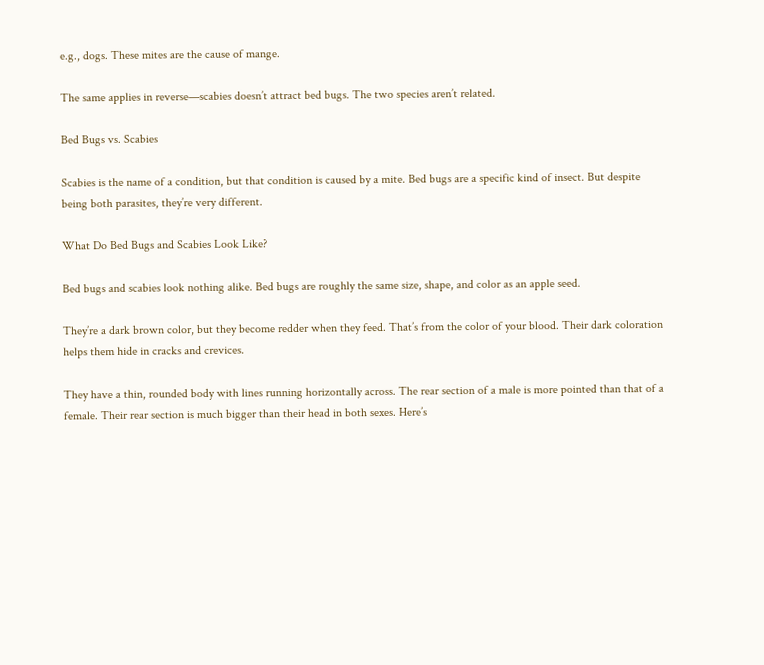e.g., dogs. These mites are the cause of mange.

The same applies in reverse—scabies doesn’t attract bed bugs. The two species aren’t related.

Bed Bugs vs. Scabies

Scabies is the name of a condition, but that condition is caused by a mite. Bed bugs are a specific kind of insect. But despite being both parasites, they’re very different.

What Do Bed Bugs and Scabies Look Like?

Bed bugs and scabies look nothing alike. Bed bugs are roughly the same size, shape, and color as an apple seed.

They’re a dark brown color, but they become redder when they feed. That’s from the color of your blood. Their dark coloration helps them hide in cracks and crevices.

They have a thin, rounded body with lines running horizontally across. The rear section of a male is more pointed than that of a female. Their rear section is much bigger than their head in both sexes. Here’s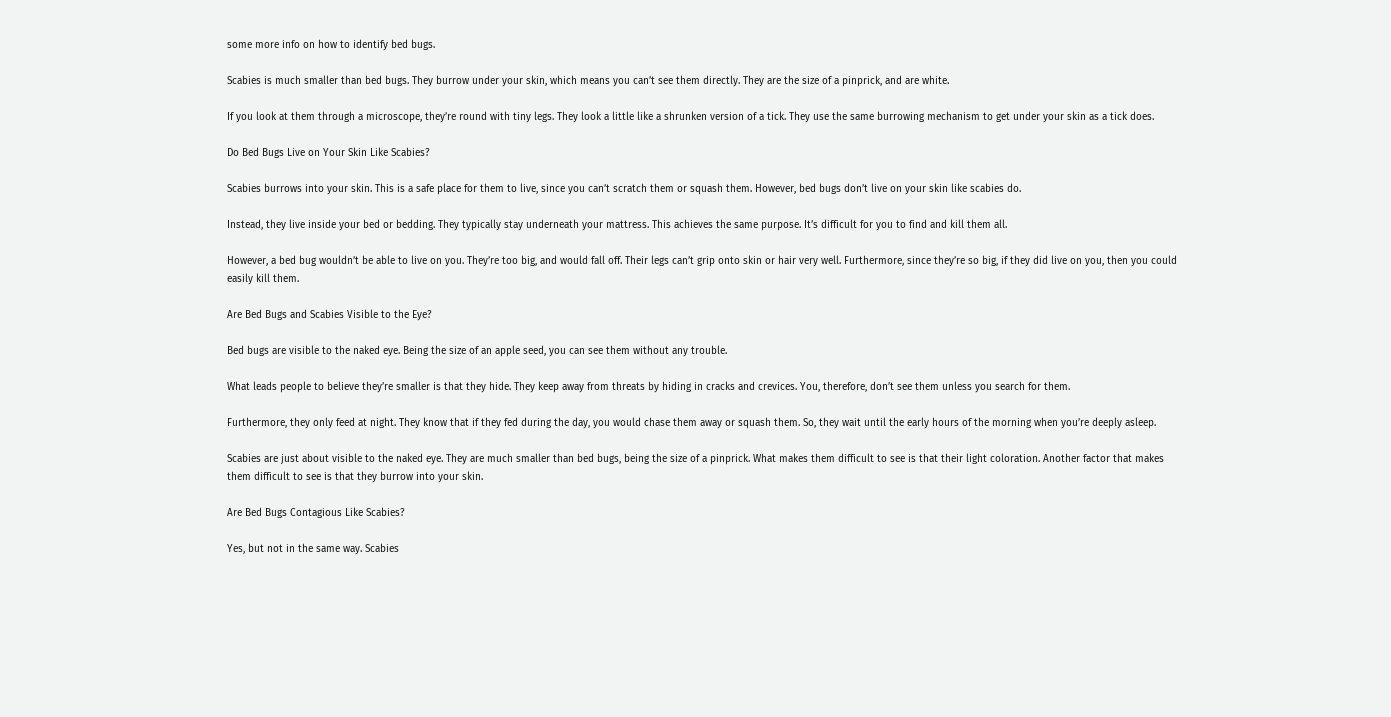some more info on how to identify bed bugs.

Scabies is much smaller than bed bugs. They burrow under your skin, which means you can’t see them directly. They are the size of a pinprick, and are white.

If you look at them through a microscope, they’re round with tiny legs. They look a little like a shrunken version of a tick. They use the same burrowing mechanism to get under your skin as a tick does.

Do Bed Bugs Live on Your Skin Like Scabies?

Scabies burrows into your skin. This is a safe place for them to live, since you can’t scratch them or squash them. However, bed bugs don’t live on your skin like scabies do.

Instead, they live inside your bed or bedding. They typically stay underneath your mattress. This achieves the same purpose. It’s difficult for you to find and kill them all.

However, a bed bug wouldn’t be able to live on you. They’re too big, and would fall off. Their legs can’t grip onto skin or hair very well. Furthermore, since they’re so big, if they did live on you, then you could easily kill them.

Are Bed Bugs and Scabies Visible to the Eye?

Bed bugs are visible to the naked eye. Being the size of an apple seed, you can see them without any trouble.

What leads people to believe they’re smaller is that they hide. They keep away from threats by hiding in cracks and crevices. You, therefore, don’t see them unless you search for them.

Furthermore, they only feed at night. They know that if they fed during the day, you would chase them away or squash them. So, they wait until the early hours of the morning when you’re deeply asleep.

Scabies are just about visible to the naked eye. They are much smaller than bed bugs, being the size of a pinprick. What makes them difficult to see is that their light coloration. Another factor that makes them difficult to see is that they burrow into your skin.

Are Bed Bugs Contagious Like Scabies?

Yes, but not in the same way. Scabies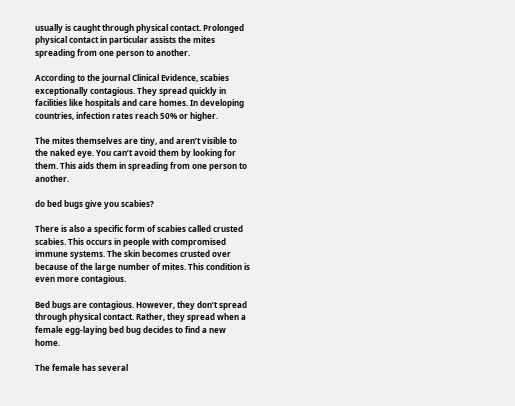usually is caught through physical contact. Prolonged physical contact in particular assists the mites spreading from one person to another.

According to the journal Clinical Evidence, scabies exceptionally contagious. They spread quickly in facilities like hospitals and care homes. In developing countries, infection rates reach 50% or higher.

The mites themselves are tiny, and aren’t visible to the naked eye. You can’t avoid them by looking for them. This aids them in spreading from one person to another.

do bed bugs give you scabies?

There is also a specific form of scabies called crusted scabies. This occurs in people with compromised immune systems. The skin becomes crusted over because of the large number of mites. This condition is even more contagious.

Bed bugs are contagious. However, they don’t spread through physical contact. Rather, they spread when a female egg-laying bed bug decides to find a new home.

The female has several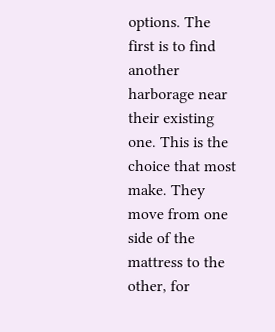options. The first is to find another harborage near their existing one. This is the choice that most make. They move from one side of the mattress to the other, for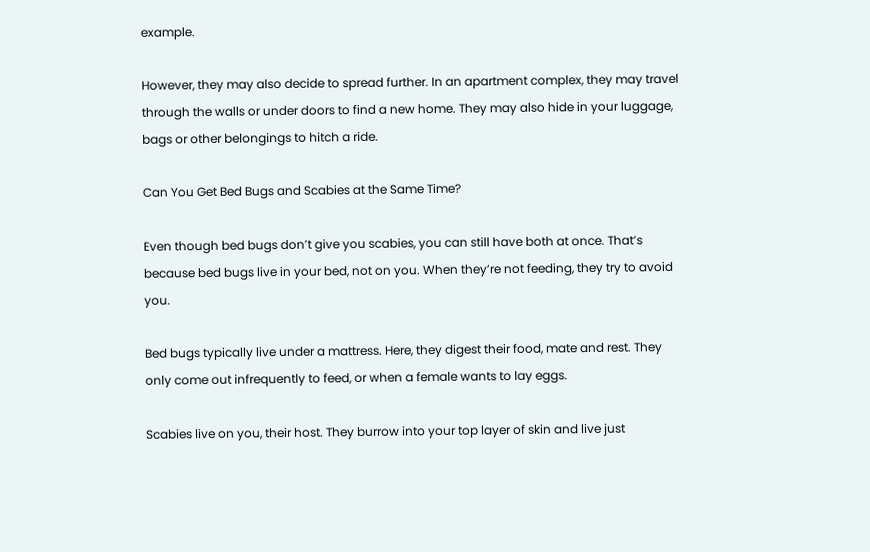example.

However, they may also decide to spread further. In an apartment complex, they may travel through the walls or under doors to find a new home. They may also hide in your luggage, bags or other belongings to hitch a ride.

Can You Get Bed Bugs and Scabies at the Same Time?

Even though bed bugs don’t give you scabies, you can still have both at once. That’s because bed bugs live in your bed, not on you. When they’re not feeding, they try to avoid you.

Bed bugs typically live under a mattress. Here, they digest their food, mate and rest. They only come out infrequently to feed, or when a female wants to lay eggs.

Scabies live on you, their host. They burrow into your top layer of skin and live just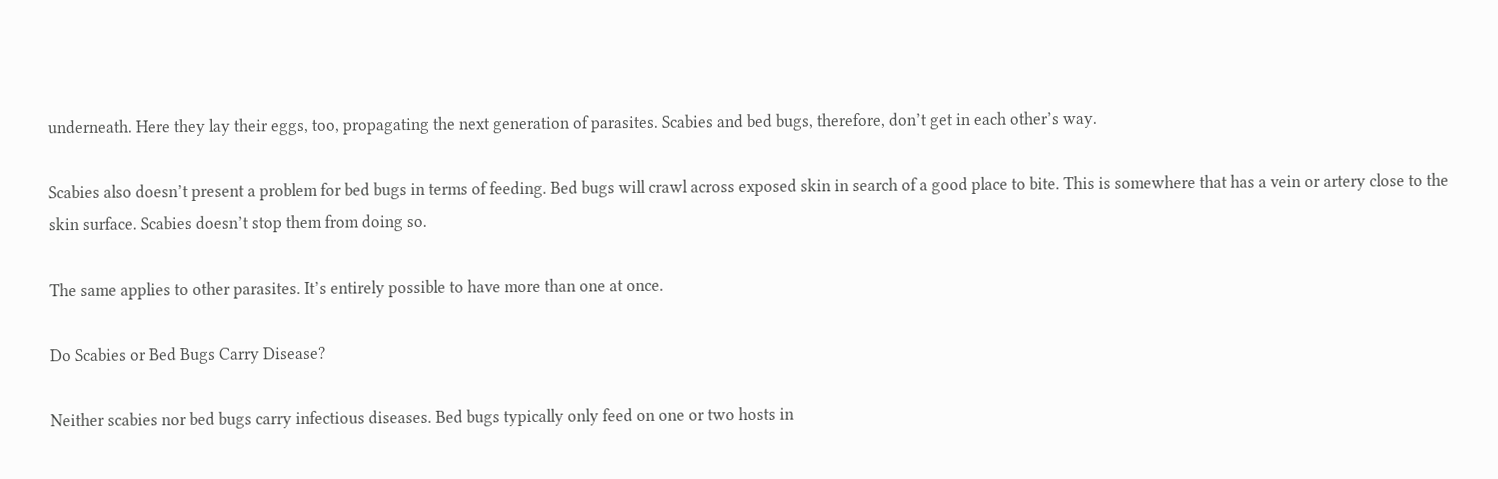underneath. Here they lay their eggs, too, propagating the next generation of parasites. Scabies and bed bugs, therefore, don’t get in each other’s way.

Scabies also doesn’t present a problem for bed bugs in terms of feeding. Bed bugs will crawl across exposed skin in search of a good place to bite. This is somewhere that has a vein or artery close to the skin surface. Scabies doesn’t stop them from doing so.

The same applies to other parasites. It’s entirely possible to have more than one at once.

Do Scabies or Bed Bugs Carry Disease?

Neither scabies nor bed bugs carry infectious diseases. Bed bugs typically only feed on one or two hosts in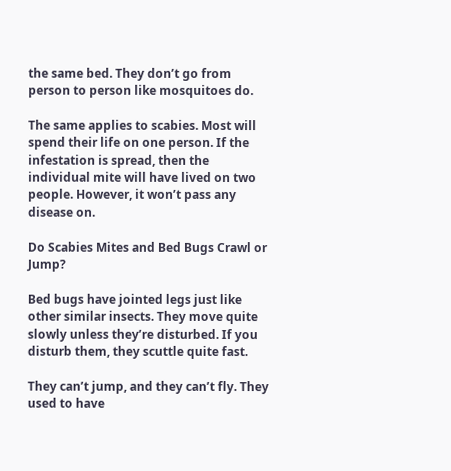the same bed. They don’t go from person to person like mosquitoes do.

The same applies to scabies. Most will spend their life on one person. If the infestation is spread, then the individual mite will have lived on two people. However, it won’t pass any disease on.

Do Scabies Mites and Bed Bugs Crawl or Jump?

Bed bugs have jointed legs just like other similar insects. They move quite slowly unless they’re disturbed. If you disturb them, they scuttle quite fast.

They can’t jump, and they can’t fly. They used to have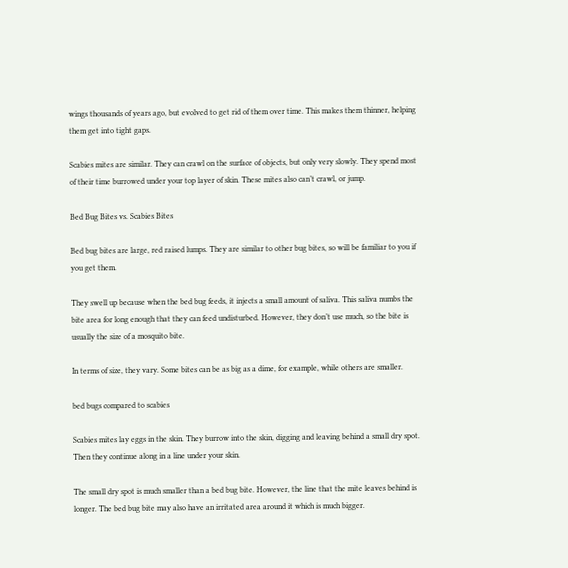wings thousands of years ago, but evolved to get rid of them over time. This makes them thinner, helping them get into tight gaps.

Scabies mites are similar. They can crawl on the surface of objects, but only very slowly. They spend most of their time burrowed under your top layer of skin. These mites also can’t crawl, or jump.

Bed Bug Bites vs. Scabies Bites

Bed bug bites are large, red raised lumps. They are similar to other bug bites, so will be familiar to you if you get them.

They swell up because when the bed bug feeds, it injects a small amount of saliva. This saliva numbs the bite area for long enough that they can feed undisturbed. However, they don’t use much, so the bite is usually the size of a mosquito bite.

In terms of size, they vary. Some bites can be as big as a dime, for example, while others are smaller.

bed bugs compared to scabies

Scabies mites lay eggs in the skin. They burrow into the skin, digging and leaving behind a small dry spot. Then they continue along in a line under your skin.

The small dry spot is much smaller than a bed bug bite. However, the line that the mite leaves behind is longer. The bed bug bite may also have an irritated area around it which is much bigger.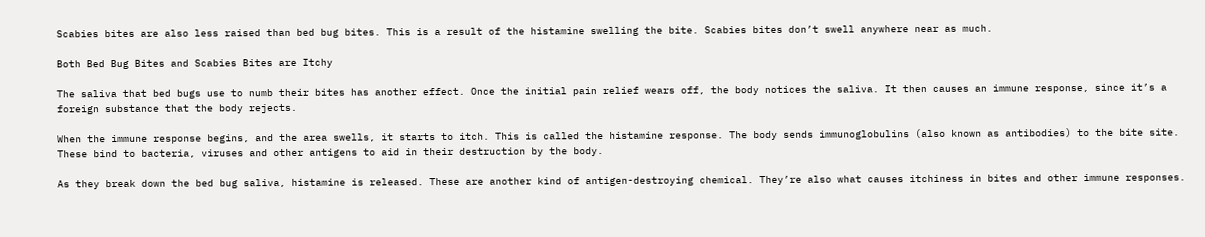Scabies bites are also less raised than bed bug bites. This is a result of the histamine swelling the bite. Scabies bites don’t swell anywhere near as much.

Both Bed Bug Bites and Scabies Bites are Itchy

The saliva that bed bugs use to numb their bites has another effect. Once the initial pain relief wears off, the body notices the saliva. It then causes an immune response, since it’s a foreign substance that the body rejects.

When the immune response begins, and the area swells, it starts to itch. This is called the histamine response. The body sends immunoglobulins (also known as antibodies) to the bite site. These bind to bacteria, viruses and other antigens to aid in their destruction by the body.

As they break down the bed bug saliva, histamine is released. These are another kind of antigen-destroying chemical. They’re also what causes itchiness in bites and other immune responses.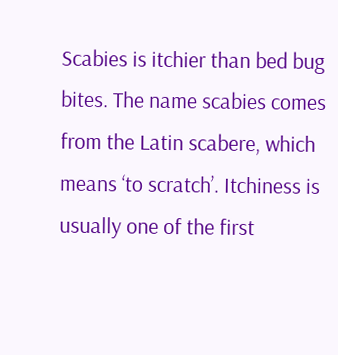Scabies is itchier than bed bug bites. The name scabies comes from the Latin scabere, which means ‘to scratch’. Itchiness is usually one of the first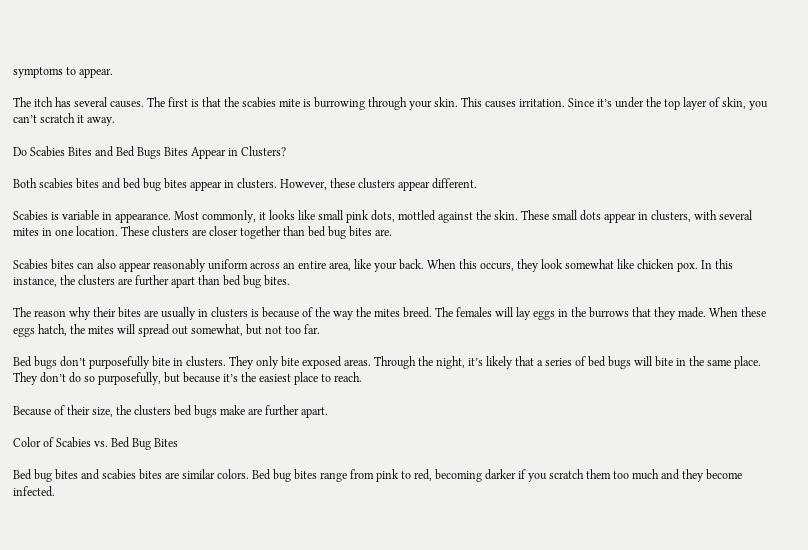symptoms to appear.

The itch has several causes. The first is that the scabies mite is burrowing through your skin. This causes irritation. Since it’s under the top layer of skin, you can’t scratch it away.

Do Scabies Bites and Bed Bugs Bites Appear in Clusters?

Both scabies bites and bed bug bites appear in clusters. However, these clusters appear different.

Scabies is variable in appearance. Most commonly, it looks like small pink dots, mottled against the skin. These small dots appear in clusters, with several mites in one location. These clusters are closer together than bed bug bites are.

Scabies bites can also appear reasonably uniform across an entire area, like your back. When this occurs, they look somewhat like chicken pox. In this instance, the clusters are further apart than bed bug bites.

The reason why their bites are usually in clusters is because of the way the mites breed. The females will lay eggs in the burrows that they made. When these eggs hatch, the mites will spread out somewhat, but not too far.

Bed bugs don’t purposefully bite in clusters. They only bite exposed areas. Through the night, it’s likely that a series of bed bugs will bite in the same place. They don’t do so purposefully, but because it’s the easiest place to reach.

Because of their size, the clusters bed bugs make are further apart.

Color of Scabies vs. Bed Bug Bites

Bed bug bites and scabies bites are similar colors. Bed bug bites range from pink to red, becoming darker if you scratch them too much and they become infected.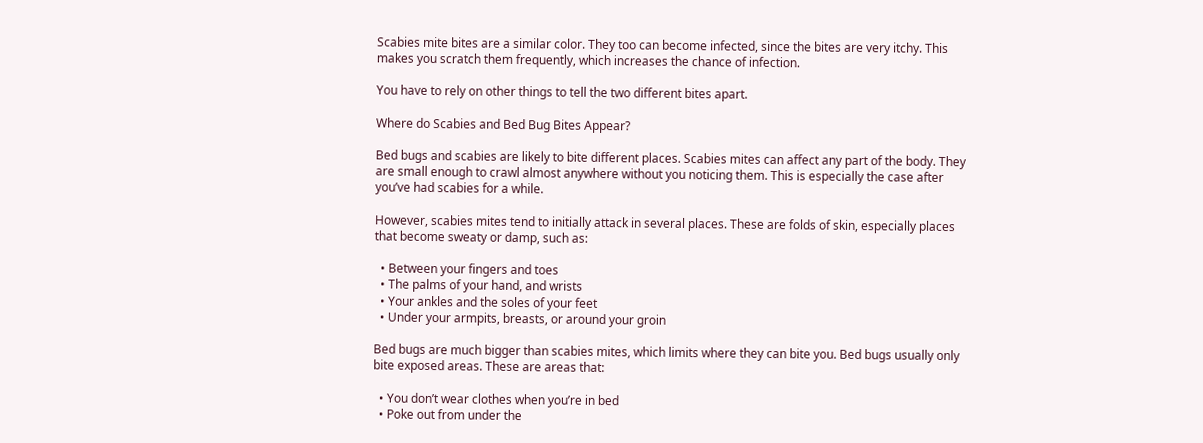Scabies mite bites are a similar color. They too can become infected, since the bites are very itchy. This makes you scratch them frequently, which increases the chance of infection.

You have to rely on other things to tell the two different bites apart.

Where do Scabies and Bed Bug Bites Appear?

Bed bugs and scabies are likely to bite different places. Scabies mites can affect any part of the body. They are small enough to crawl almost anywhere without you noticing them. This is especially the case after you’ve had scabies for a while.

However, scabies mites tend to initially attack in several places. These are folds of skin, especially places that become sweaty or damp, such as:

  • Between your fingers and toes
  • The palms of your hand, and wrists
  • Your ankles and the soles of your feet
  • Under your armpits, breasts, or around your groin

Bed bugs are much bigger than scabies mites, which limits where they can bite you. Bed bugs usually only bite exposed areas. These are areas that:

  • You don’t wear clothes when you’re in bed
  • Poke out from under the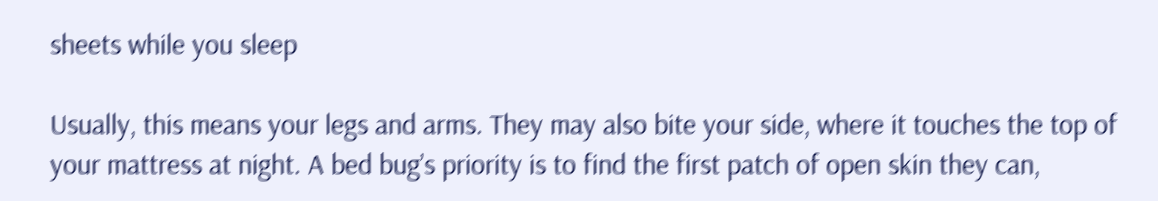sheets while you sleep

Usually, this means your legs and arms. They may also bite your side, where it touches the top of your mattress at night. A bed bug’s priority is to find the first patch of open skin they can,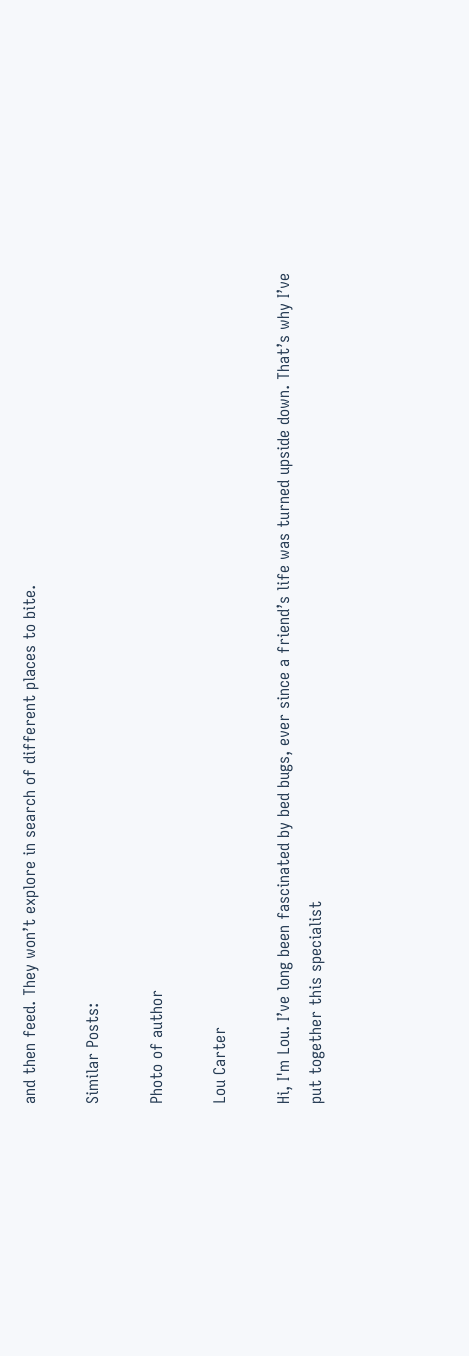and then feed. They won’t explore in search of different places to bite.

Similar Posts:

Photo of author

Lou Carter

Hi, I'm Lou. I’ve long been fascinated by bed bugs, ever since a friend’s life was turned upside down. That’s why I’ve put together this specialist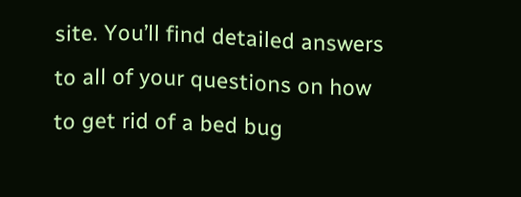site. You’ll find detailed answers to all of your questions on how to get rid of a bed bug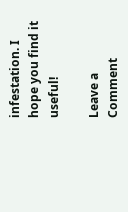infestation. I hope you find it useful!

Leave a Comment